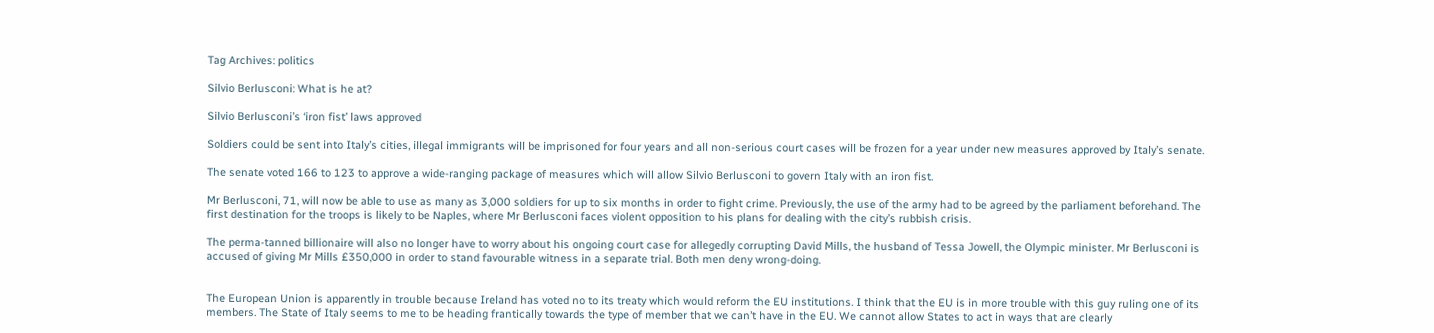Tag Archives: politics

Silvio Berlusconi: What is he at?

Silvio Berlusconi’s ‘iron fist’ laws approved

Soldiers could be sent into Italy’s cities, illegal immigrants will be imprisoned for four years and all non-serious court cases will be frozen for a year under new measures approved by Italy’s senate.

The senate voted 166 to 123 to approve a wide-ranging package of measures which will allow Silvio Berlusconi to govern Italy with an iron fist.

Mr Berlusconi, 71, will now be able to use as many as 3,000 soldiers for up to six months in order to fight crime. Previously, the use of the army had to be agreed by the parliament beforehand. The first destination for the troops is likely to be Naples, where Mr Berlusconi faces violent opposition to his plans for dealing with the city’s rubbish crisis.

The perma-tanned billionaire will also no longer have to worry about his ongoing court case for allegedly corrupting David Mills, the husband of Tessa Jowell, the Olympic minister. Mr Berlusconi is accused of giving Mr Mills £350,000 in order to stand favourable witness in a separate trial. Both men deny wrong-doing.


The European Union is apparently in trouble because Ireland has voted no to its treaty which would reform the EU institutions. I think that the EU is in more trouble with this guy ruling one of its members. The State of Italy seems to me to be heading frantically towards the type of member that we can’t have in the EU. We cannot allow States to act in ways that are clearly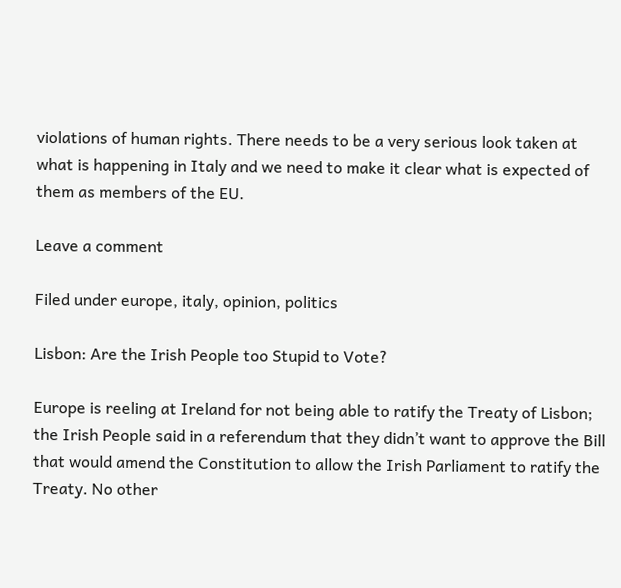violations of human rights. There needs to be a very serious look taken at what is happening in Italy and we need to make it clear what is expected of them as members of the EU.

Leave a comment

Filed under europe, italy, opinion, politics

Lisbon: Are the Irish People too Stupid to Vote?

Europe is reeling at Ireland for not being able to ratify the Treaty of Lisbon; the Irish People said in a referendum that they didn’t want to approve the Bill that would amend the Constitution to allow the Irish Parliament to ratify the Treaty. No other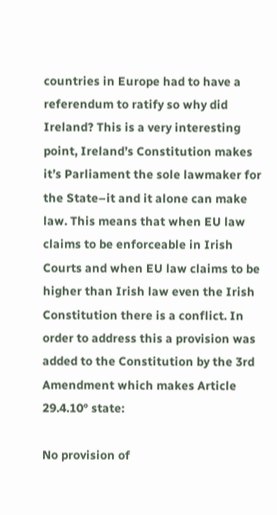countries in Europe had to have a referendum to ratify so why did Ireland? This is a very interesting point, Ireland’s Constitution makes it’s Parliament the sole lawmaker for the State–it and it alone can make law. This means that when EU law claims to be enforceable in Irish Courts and when EU law claims to be higher than Irish law even the Irish Constitution there is a conflict. In order to address this a provision was added to the Constitution by the 3rd Amendment which makes Article 29.4.10° state:

No provision of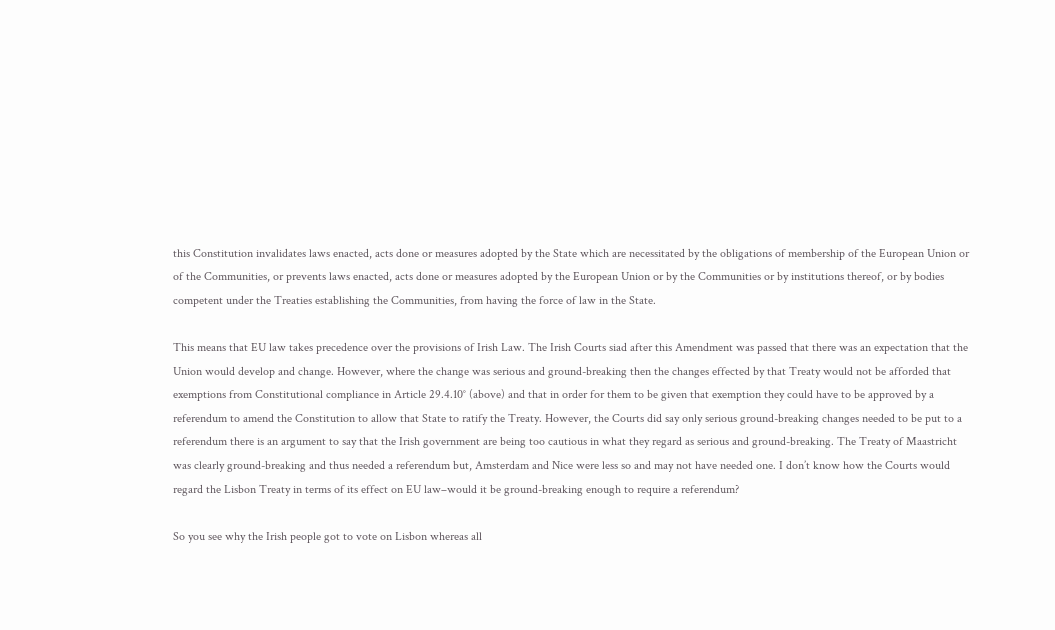this Constitution invalidates laws enacted, acts done or measures adopted by the State which are necessitated by the obligations of membership of the European Union or of the Communities, or prevents laws enacted, acts done or measures adopted by the European Union or by the Communities or by institutions thereof, or by bodies competent under the Treaties establishing the Communities, from having the force of law in the State.

This means that EU law takes precedence over the provisions of Irish Law. The Irish Courts siad after this Amendment was passed that there was an expectation that the Union would develop and change. However, where the change was serious and ground-breaking then the changes effected by that Treaty would not be afforded that exemptions from Constitutional compliance in Article 29.4.10° (above) and that in order for them to be given that exemption they could have to be approved by a referendum to amend the Constitution to allow that State to ratify the Treaty. However, the Courts did say only serious ground-breaking changes needed to be put to a referendum there is an argument to say that the Irish government are being too cautious in what they regard as serious and ground-breaking. The Treaty of Maastricht was clearly ground-breaking and thus needed a referendum but, Amsterdam and Nice were less so and may not have needed one. I don’t know how the Courts would regard the Lisbon Treaty in terms of its effect on EU law–would it be ground-breaking enough to require a referendum?

So you see why the Irish people got to vote on Lisbon whereas all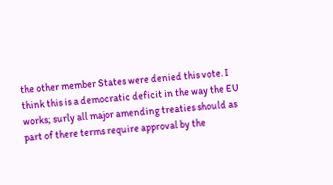the other member States were denied this vote. I think this is a democratic deficit in the way the EU works; surly all major amending treaties should as part of there terms require approval by the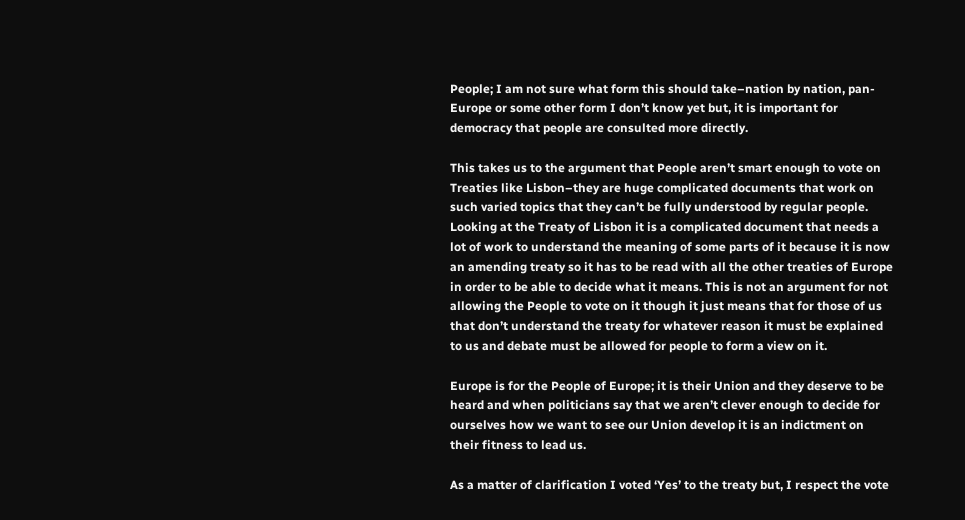People; I am not sure what form this should take–nation by nation, pan-Europe or some other form I don’t know yet but, it is important for democracy that people are consulted more directly.

This takes us to the argument that People aren’t smart enough to vote on Treaties like Lisbon–they are huge complicated documents that work on such varied topics that they can’t be fully understood by regular people. Looking at the Treaty of Lisbon it is a complicated document that needs a lot of work to understand the meaning of some parts of it because it is now an amending treaty so it has to be read with all the other treaties of Europe in order to be able to decide what it means. This is not an argument for not allowing the People to vote on it though it just means that for those of us that don’t understand the treaty for whatever reason it must be explained to us and debate must be allowed for people to form a view on it.

Europe is for the People of Europe; it is their Union and they deserve to be heard and when politicians say that we aren’t clever enough to decide for ourselves how we want to see our Union develop it is an indictment on their fitness to lead us.

As a matter of clarification I voted ‘Yes’ to the treaty but, I respect the vote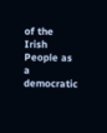of the Irish People as a democratic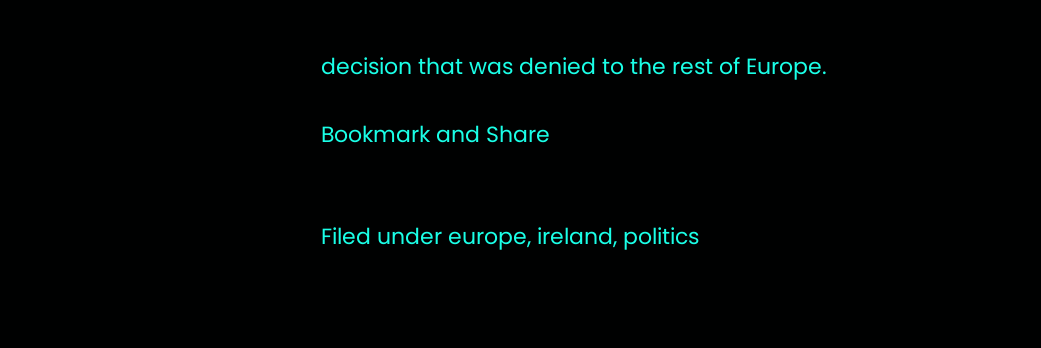decision that was denied to the rest of Europe.

Bookmark and Share


Filed under europe, ireland, politics